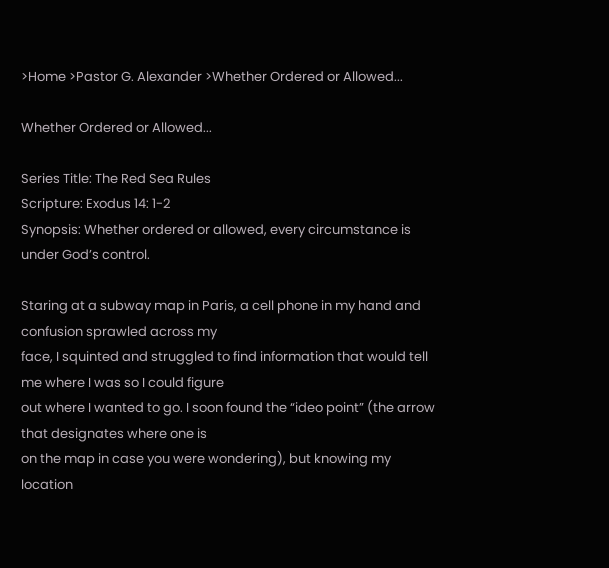>Home >Pastor G. Alexander >Whether Ordered or Allowed...

Whether Ordered or Allowed...

Series Title: The Red Sea Rules
Scripture: Exodus 14: 1-2
Synopsis: Whether ordered or allowed, every circumstance is under God’s control.

Staring at a subway map in Paris, a cell phone in my hand and confusion sprawled across my
face, I squinted and struggled to find information that would tell me where I was so I could figure
out where I wanted to go. I soon found the “ideo point” (the arrow that designates where one is
on the map in case you were wondering), but knowing my location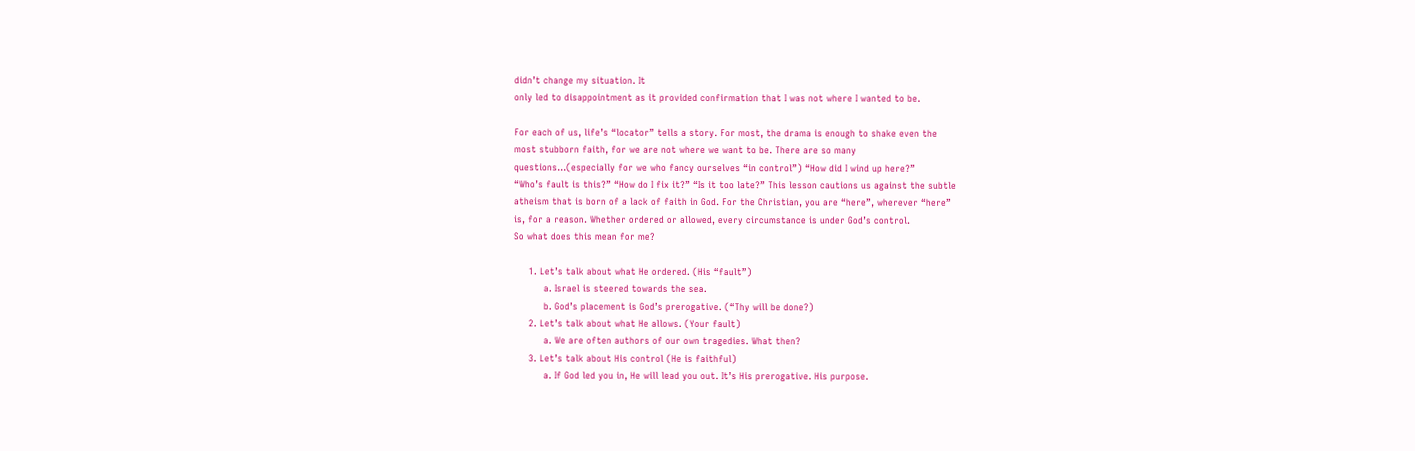didn’t change my situation. It
only led to disappointment as it provided confirmation that I was not where I wanted to be.

For each of us, life’s “locator” tells a story. For most, the drama is enough to shake even the
most stubborn faith, for we are not where we want to be. There are so many
questions...(especially for we who fancy ourselves “in control”) “How did I wind up here?”
“Who’s fault is this?” “How do I fix it?” “Is it too late?” This lesson cautions us against the subtle
atheism that is born of a lack of faith in God. For the Christian, you are “here”, wherever “here”
is, for a reason. Whether ordered or allowed, every circumstance is under God’s control.
So what does this mean for me?

     1. Let’s talk about what He ordered. (His “fault”)
          a. Israel is steered towards the sea.
          b. God’s placement is God’s prerogative. (“Thy will be done?)
     2. Let’s talk about what He allows. (Your fault)
          a. We are often authors of our own tragedies. What then?
     3. Let’s talk about His control (He is faithful)
          a. If God led you in, He will lead you out. It’s His prerogative. His purpose.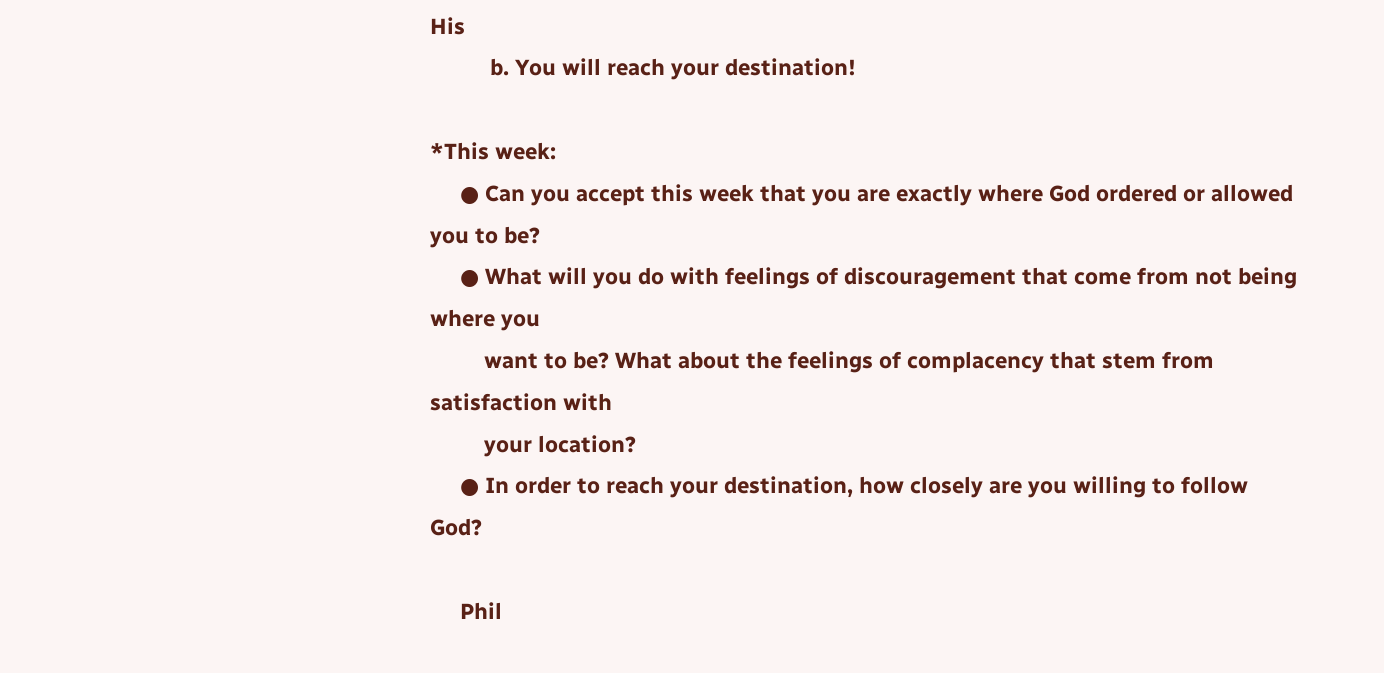His
          b. You will reach your destination!

*This week:
     ● Can you accept this week that you are exactly where God ordered or allowed you to be?
     ● What will you do with feelings of discouragement that come from not being where you
         want to be? What about the feelings of complacency that stem from satisfaction with
         your location?
     ● In order to reach your destination, how closely are you willing to follow God?

     Phil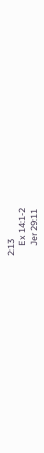2:13
     Ex 14:1-2
     Jer 29:11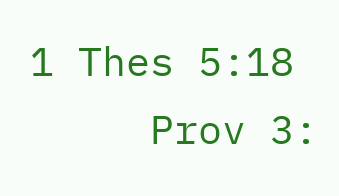1 Thes 5:18
     Prov 3: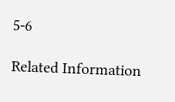5-6

Related Information